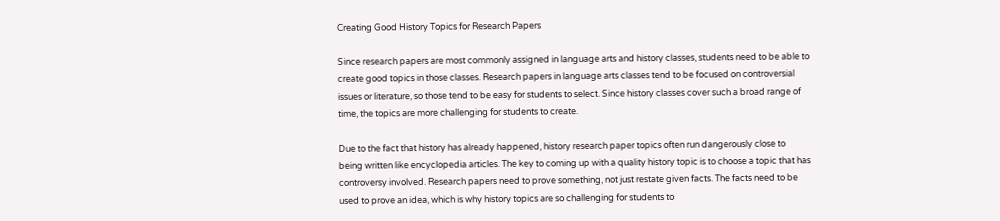Creating Good History Topics for Research Papers

Since research papers are most commonly assigned in language arts and history classes, students need to be able to create good topics in those classes. Research papers in language arts classes tend to be focused on controversial issues or literature, so those tend to be easy for students to select. Since history classes cover such a broad range of time, the topics are more challenging for students to create.

Due to the fact that history has already happened, history research paper topics often run dangerously close to being written like encyclopedia articles. The key to coming up with a quality history topic is to choose a topic that has controversy involved. Research papers need to prove something, not just restate given facts. The facts need to be used to prove an idea, which is why history topics are so challenging for students to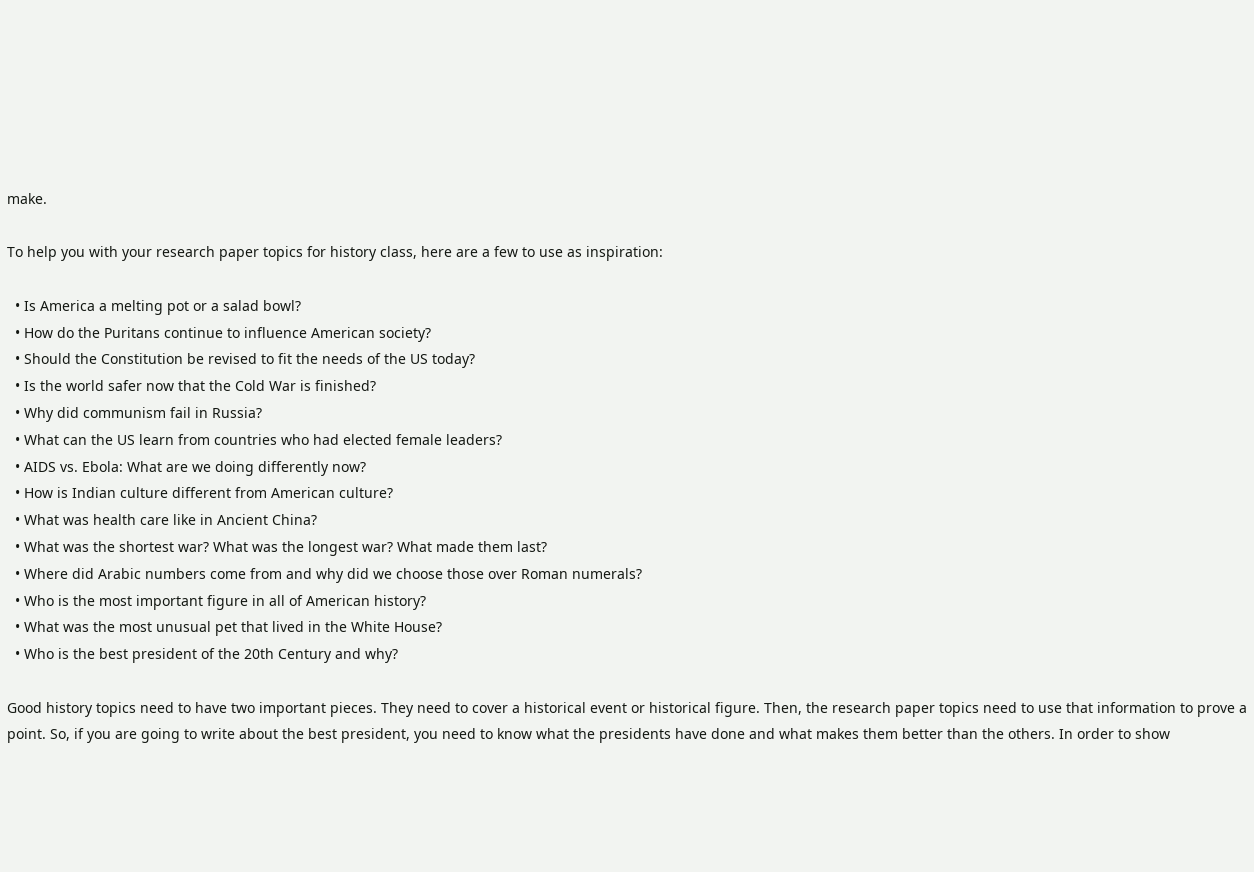make.

To help you with your research paper topics for history class, here are a few to use as inspiration:

  • Is America a melting pot or a salad bowl?
  • How do the Puritans continue to influence American society?
  • Should the Constitution be revised to fit the needs of the US today?
  • Is the world safer now that the Cold War is finished?
  • Why did communism fail in Russia?
  • What can the US learn from countries who had elected female leaders?
  • AIDS vs. Ebola: What are we doing differently now?
  • How is Indian culture different from American culture?
  • What was health care like in Ancient China?
  • What was the shortest war? What was the longest war? What made them last?
  • Where did Arabic numbers come from and why did we choose those over Roman numerals?
  • Who is the most important figure in all of American history?
  • What was the most unusual pet that lived in the White House?
  • Who is the best president of the 20th Century and why?

Good history topics need to have two important pieces. They need to cover a historical event or historical figure. Then, the research paper topics need to use that information to prove a point. So, if you are going to write about the best president, you need to know what the presidents have done and what makes them better than the others. In order to show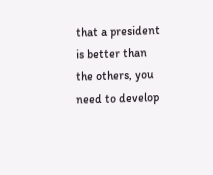that a president is better than the others, you need to develop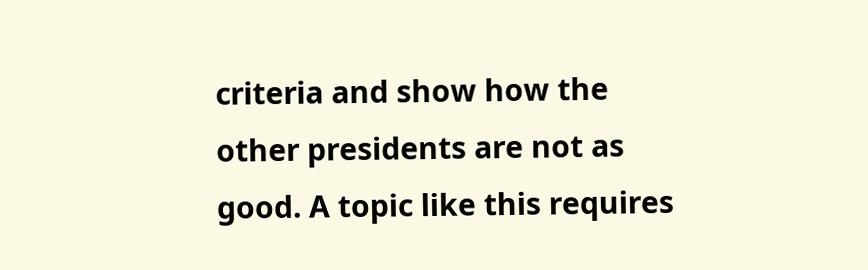criteria and show how the other presidents are not as good. A topic like this requires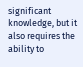significant knowledge, but it also requires the ability to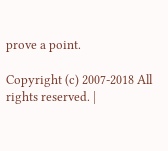prove a point.

Copyright (c) 2007-2018 All rights reserved. |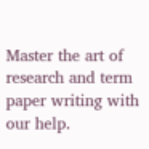Master the art of research and term paper writing with our help.